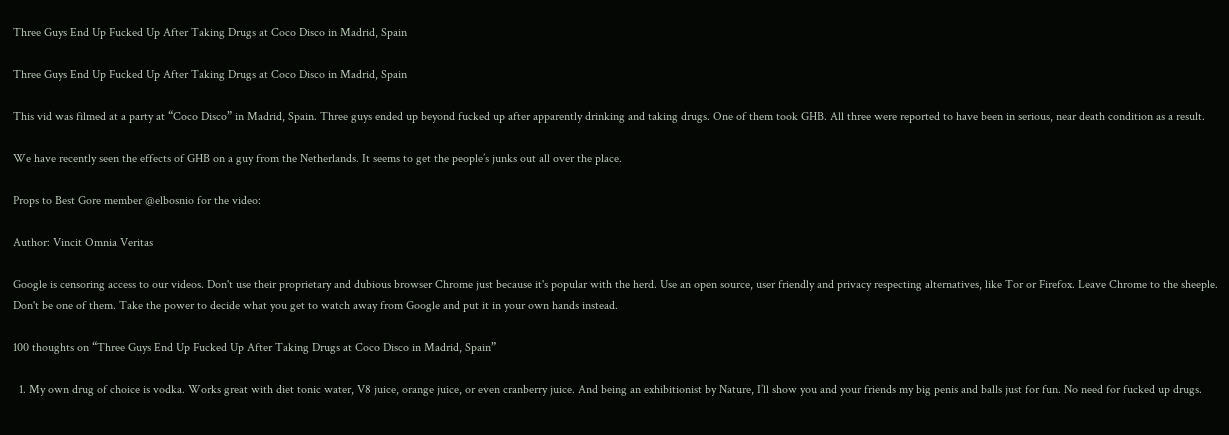Three Guys End Up Fucked Up After Taking Drugs at Coco Disco in Madrid, Spain

Three Guys End Up Fucked Up After Taking Drugs at Coco Disco in Madrid, Spain

This vid was filmed at a party at “Coco Disco” in Madrid, Spain. Three guys ended up beyond fucked up after apparently drinking and taking drugs. One of them took GHB. All three were reported to have been in serious, near death condition as a result.

We have recently seen the effects of GHB on a guy from the Netherlands. It seems to get the people’s junks out all over the place.

Props to Best Gore member @elbosnio for the video:

Author: Vincit Omnia Veritas

Google is censoring access to our videos. Don't use their proprietary and dubious browser Chrome just because it's popular with the herd. Use an open source, user friendly and privacy respecting alternatives, like Tor or Firefox. Leave Chrome to the sheeple. Don't be one of them. Take the power to decide what you get to watch away from Google and put it in your own hands instead.

100 thoughts on “Three Guys End Up Fucked Up After Taking Drugs at Coco Disco in Madrid, Spain”

  1. My own drug of choice is vodka. Works great with diet tonic water, V8 juice, orange juice, or even cranberry juice. And being an exhibitionist by Nature, I’ll show you and your friends my big penis and balls just for fun. No need for fucked up drugs.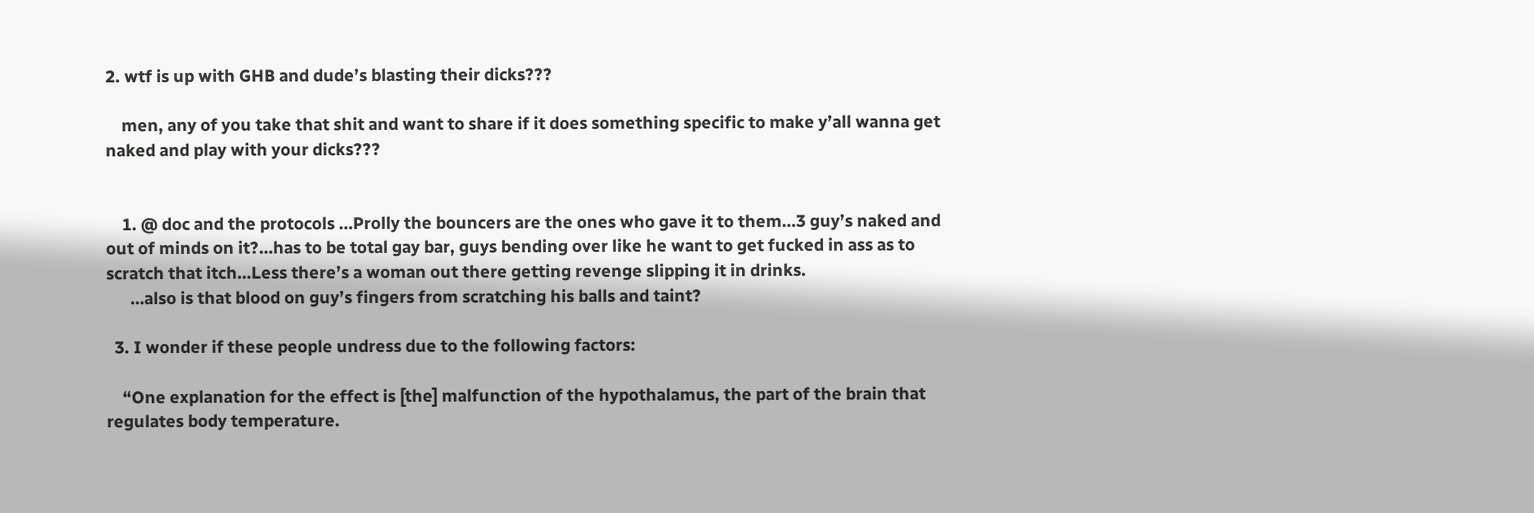2. wtf is up with GHB and dude’s blasting their dicks???

    men, any of you take that shit and want to share if it does something specific to make y’all wanna get naked and play with your dicks???


    1. @ doc and the protocols …Prolly the bouncers are the ones who gave it to them…3 guy’s naked and out of minds on it?…has to be total gay bar, guys bending over like he want to get fucked in ass as to scratch that itch…Less there’s a woman out there getting revenge slipping it in drinks.
      …also is that blood on guy’s fingers from scratching his balls and taint?

  3. I wonder if these people undress due to the following factors:

    “One explanation for the effect is [the] malfunction of the hypothalamus, the part of the brain that regulates body temperature.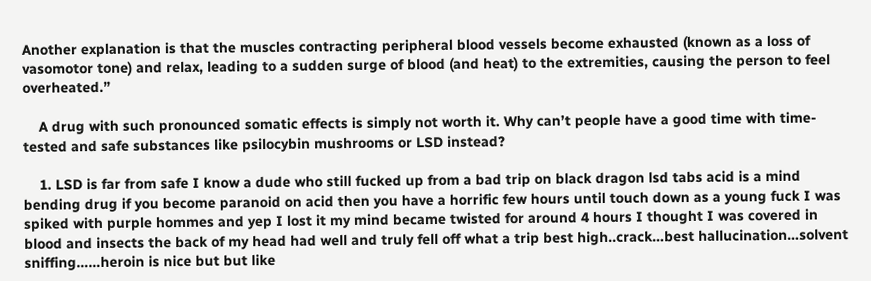Another explanation is that the muscles contracting peripheral blood vessels become exhausted (known as a loss of vasomotor tone) and relax, leading to a sudden surge of blood (and heat) to the extremities, causing the person to feel overheated.”

    A drug with such pronounced somatic effects is simply not worth it. Why can’t people have a good time with time-tested and safe substances like psilocybin mushrooms or LSD instead?

    1. LSD is far from safe I know a dude who still fucked up from a bad trip on black dragon lsd tabs acid is a mind bending drug if you become paranoid on acid then you have a horrific few hours until touch down as a young fuck I was spiked with purple hommes and yep I lost it my mind became twisted for around 4 hours I thought I was covered in blood and insects the back of my head had well and truly fell off what a trip best high..crack…best hallucination…solvent sniffing……heroin is nice but but like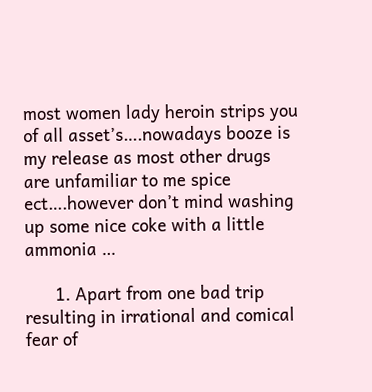most women lady heroin strips you of all asset’s….nowadays booze is my release as most other drugs are unfamiliar to me spice ect….however don’t mind washing up some nice coke with a little ammonia …

      1. Apart from one bad trip resulting in irrational and comical fear of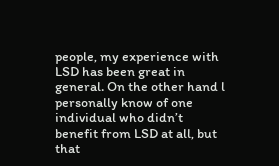people, my experience with LSD has been great in general. On the other hand l personally know of one individual who didn’t benefit from LSD at all, but that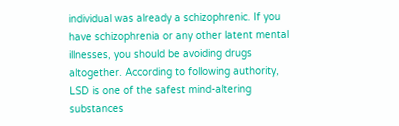individual was already a schizophrenic. If you have schizophrenia or any other latent mental illnesses, you should be avoiding drugs altogether. According to following authority, LSD is one of the safest mind-altering substances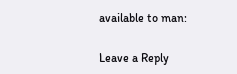available to man:

Leave a Reply